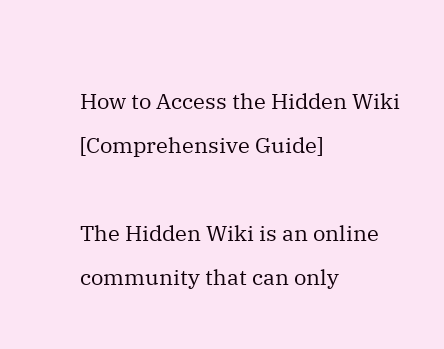How to Access the Hidden Wiki [Comprehensive Guide]

The Hidden Wiki is an online community that can only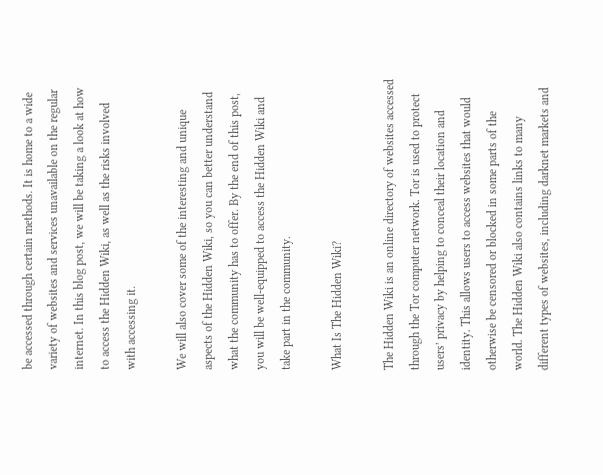be accessed through certain methods. It is home to a wide variety of websites and services unavailable on the regular internet. In this blog post, we will be taking a look at how to access the Hidden Wiki, as well as the risks involved with accessing it.

We will also cover some of the interesting and unique aspects of the Hidden Wiki, so you can better understand what the community has to offer. By the end of this post, you will be well-equipped to access the Hidden Wiki and take part in the community.

What Is The Hidden Wiki?

The Hidden Wiki is an online directory of websites accessed through the Tor computer network. Tor is used to protect users’ privacy by helping to conceal their location and identity. This allows users to access websites that would otherwise be censored or blocked in some parts of the world. The Hidden Wiki also contains links to many different types of websites, including darknet markets and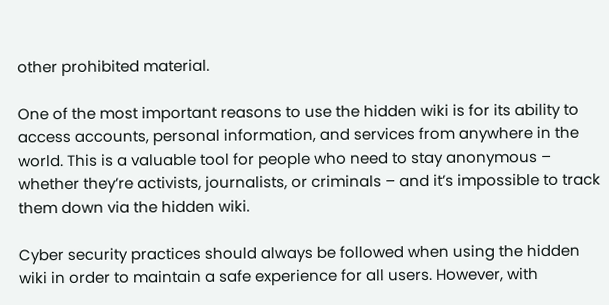other prohibited material.

One of the most important reasons to use the hidden wiki is for its ability to access accounts, personal information, and services from anywhere in the world. This is a valuable tool for people who need to stay anonymous – whether they’re activists, journalists, or criminals – and it’s impossible to track them down via the hidden wiki.

Cyber security practices should always be followed when using the hidden wiki in order to maintain a safe experience for all users. However, with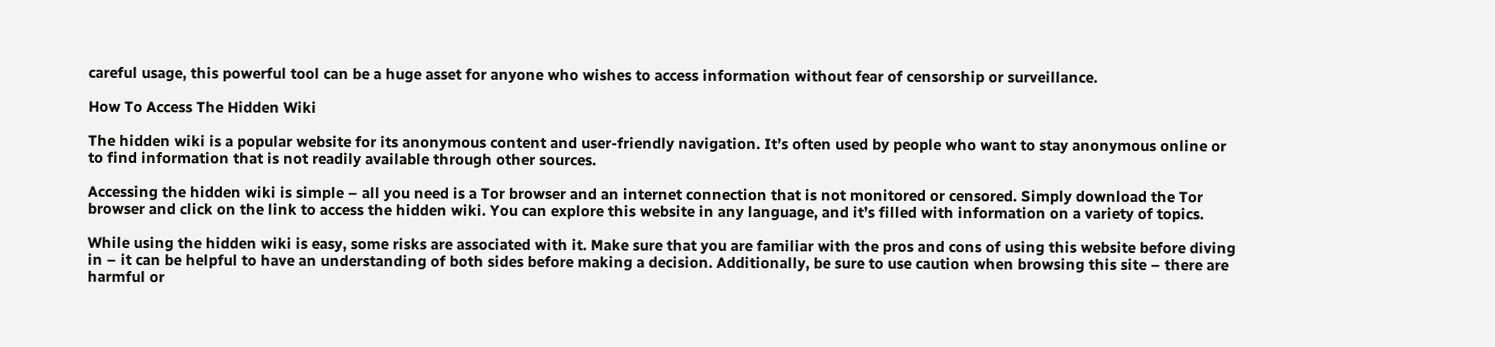careful usage, this powerful tool can be a huge asset for anyone who wishes to access information without fear of censorship or surveillance.

How To Access The Hidden Wiki

The hidden wiki is a popular website for its anonymous content and user-friendly navigation. It’s often used by people who want to stay anonymous online or to find information that is not readily available through other sources.

Accessing the hidden wiki is simple – all you need is a Tor browser and an internet connection that is not monitored or censored. Simply download the Tor browser and click on the link to access the hidden wiki. You can explore this website in any language, and it’s filled with information on a variety of topics.

While using the hidden wiki is easy, some risks are associated with it. Make sure that you are familiar with the pros and cons of using this website before diving in – it can be helpful to have an understanding of both sides before making a decision. Additionally, be sure to use caution when browsing this site – there are harmful or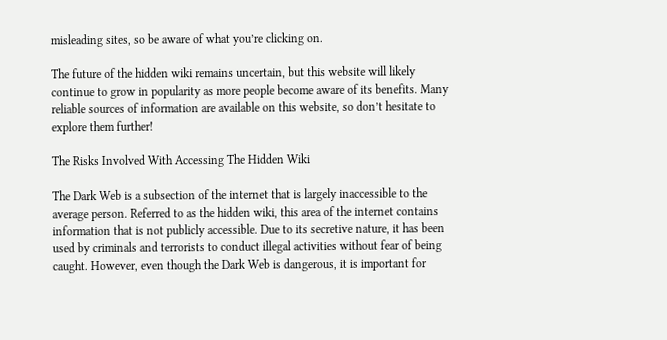misleading sites, so be aware of what you’re clicking on.

The future of the hidden wiki remains uncertain, but this website will likely continue to grow in popularity as more people become aware of its benefits. Many reliable sources of information are available on this website, so don’t hesitate to explore them further!

The Risks Involved With Accessing The Hidden Wiki

The Dark Web is a subsection of the internet that is largely inaccessible to the average person. Referred to as the hidden wiki, this area of the internet contains information that is not publicly accessible. Due to its secretive nature, it has been used by criminals and terrorists to conduct illegal activities without fear of being caught. However, even though the Dark Web is dangerous, it is important for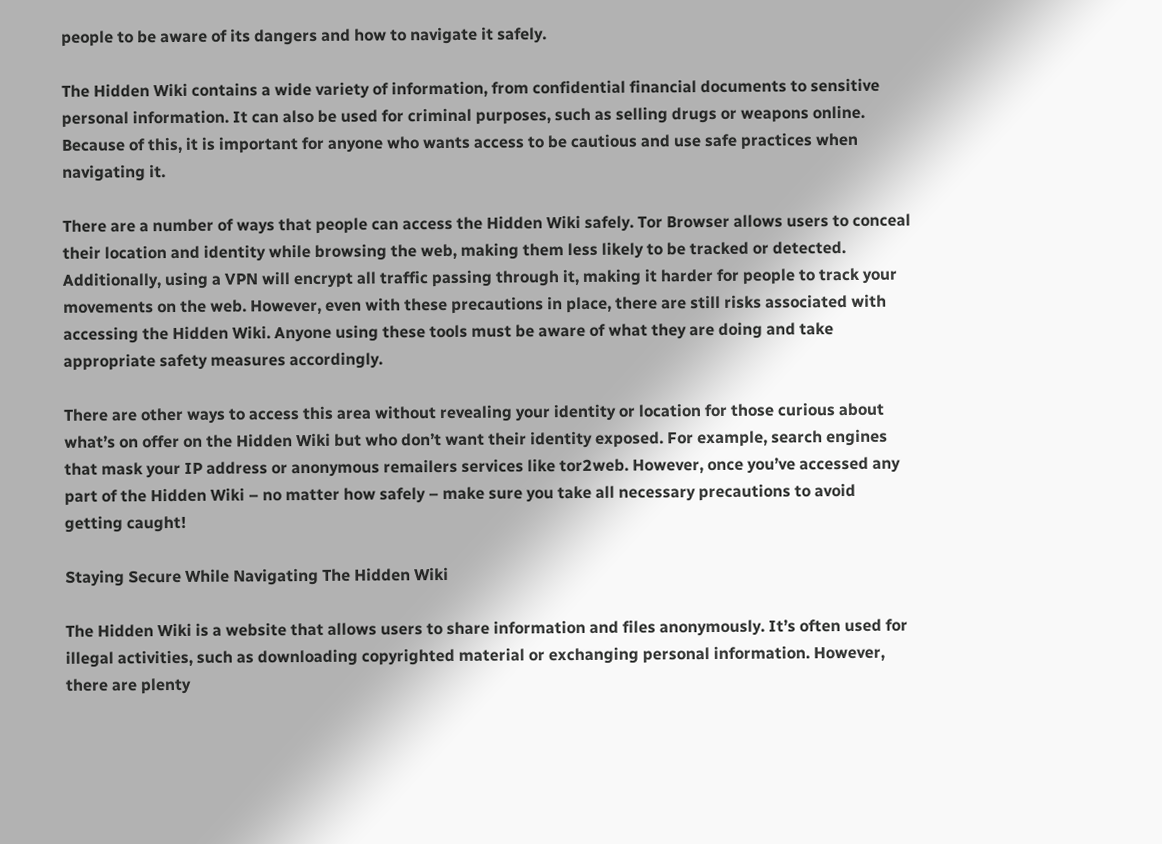people to be aware of its dangers and how to navigate it safely.

The Hidden Wiki contains a wide variety of information, from confidential financial documents to sensitive personal information. It can also be used for criminal purposes, such as selling drugs or weapons online. Because of this, it is important for anyone who wants access to be cautious and use safe practices when navigating it.

There are a number of ways that people can access the Hidden Wiki safely. Tor Browser allows users to conceal their location and identity while browsing the web, making them less likely to be tracked or detected. Additionally, using a VPN will encrypt all traffic passing through it, making it harder for people to track your movements on the web. However, even with these precautions in place, there are still risks associated with accessing the Hidden Wiki. Anyone using these tools must be aware of what they are doing and take appropriate safety measures accordingly.

There are other ways to access this area without revealing your identity or location for those curious about what’s on offer on the Hidden Wiki but who don’t want their identity exposed. For example, search engines that mask your IP address or anonymous remailers services like tor2web. However, once you’ve accessed any part of the Hidden Wiki – no matter how safely – make sure you take all necessary precautions to avoid getting caught!

Staying Secure While Navigating The Hidden Wiki

The Hidden Wiki is a website that allows users to share information and files anonymously. It’s often used for illegal activities, such as downloading copyrighted material or exchanging personal information. However, there are plenty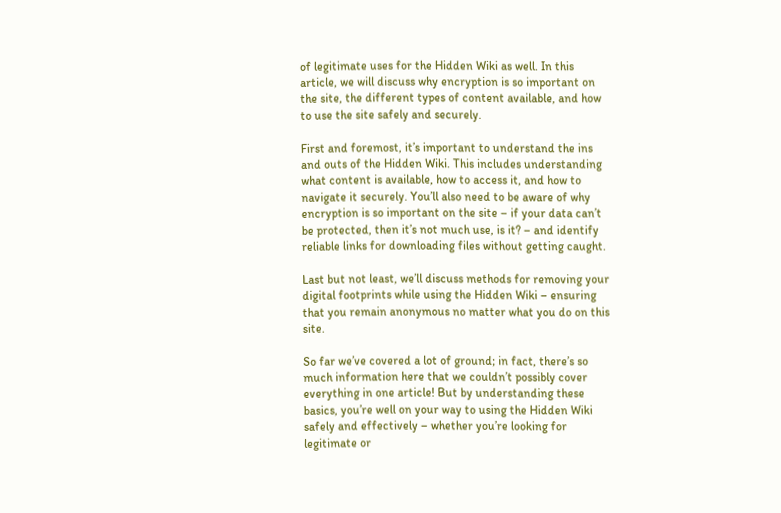of legitimate uses for the Hidden Wiki as well. In this article, we will discuss why encryption is so important on the site, the different types of content available, and how to use the site safely and securely.

First and foremost, it’s important to understand the ins and outs of the Hidden Wiki. This includes understanding what content is available, how to access it, and how to navigate it securely. You’ll also need to be aware of why encryption is so important on the site – if your data can’t be protected, then it’s not much use, is it? – and identify reliable links for downloading files without getting caught.

Last but not least, we’ll discuss methods for removing your digital footprints while using the Hidden Wiki – ensuring that you remain anonymous no matter what you do on this site.

So far we’ve covered a lot of ground; in fact, there’s so much information here that we couldn’t possibly cover everything in one article! But by understanding these basics, you’re well on your way to using the Hidden Wiki safely and effectively – whether you’re looking for legitimate or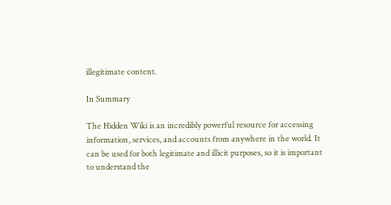illegitimate content.

In Summary

The Hidden Wiki is an incredibly powerful resource for accessing information, services, and accounts from anywhere in the world. It can be used for both legitimate and illicit purposes, so it is important to understand the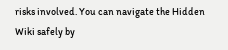risks involved. You can navigate the Hidden Wiki safely by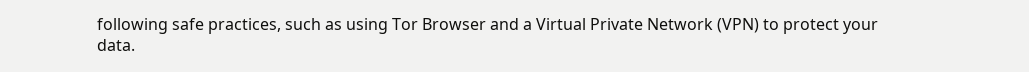following safe practices, such as using Tor Browser and a Virtual Private Network (VPN) to protect your data.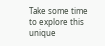Take some time to explore this unique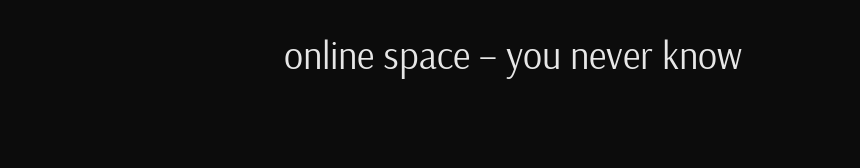online space – you never know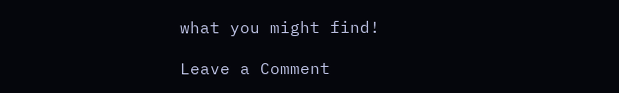what you might find!

Leave a Comment